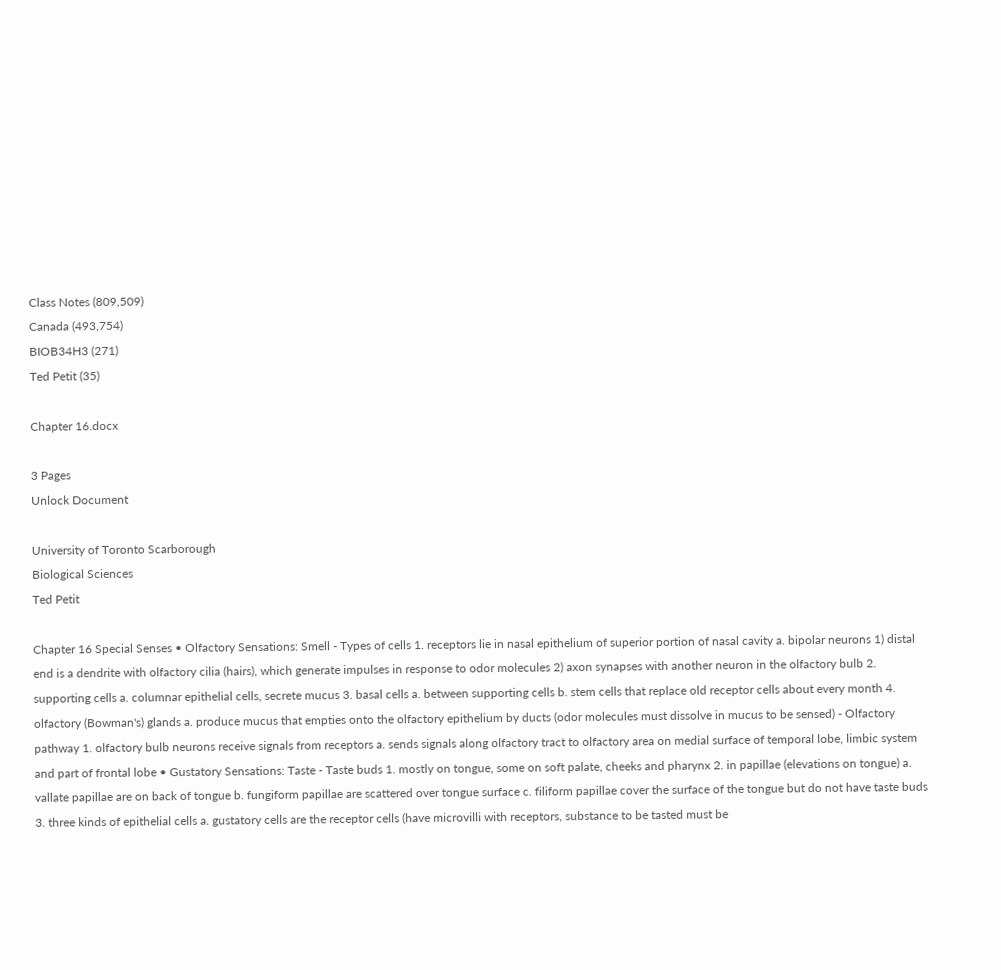Class Notes (809,509)
Canada (493,754)
BIOB34H3 (271)
Ted Petit (35)

Chapter 16.docx

3 Pages
Unlock Document

University of Toronto Scarborough
Biological Sciences
Ted Petit

Chapter 16 Special Senses • Olfactory Sensations: Smell - Types of cells 1. receptors lie in nasal epithelium of superior portion of nasal cavity a. bipolar neurons 1) distal end is a dendrite with olfactory cilia (hairs), which generate impulses in response to odor molecules 2) axon synapses with another neuron in the olfactory bulb 2. supporting cells a. columnar epithelial cells, secrete mucus 3. basal cells a. between supporting cells b. stem cells that replace old receptor cells about every month 4. olfactory (Bowman's) glands a. produce mucus that empties onto the olfactory epithelium by ducts (odor molecules must dissolve in mucus to be sensed) - Olfactory pathway 1. olfactory bulb neurons receive signals from receptors a. sends signals along olfactory tract to olfactory area on medial surface of temporal lobe, limbic system and part of frontal lobe • Gustatory Sensations: Taste - Taste buds 1. mostly on tongue, some on soft palate, cheeks and pharynx 2. in papillae (elevations on tongue) a. vallate papillae are on back of tongue b. fungiform papillae are scattered over tongue surface c. filiform papillae cover the surface of the tongue but do not have taste buds 3. three kinds of epithelial cells a. gustatory cells are the receptor cells (have microvilli with receptors, substance to be tasted must be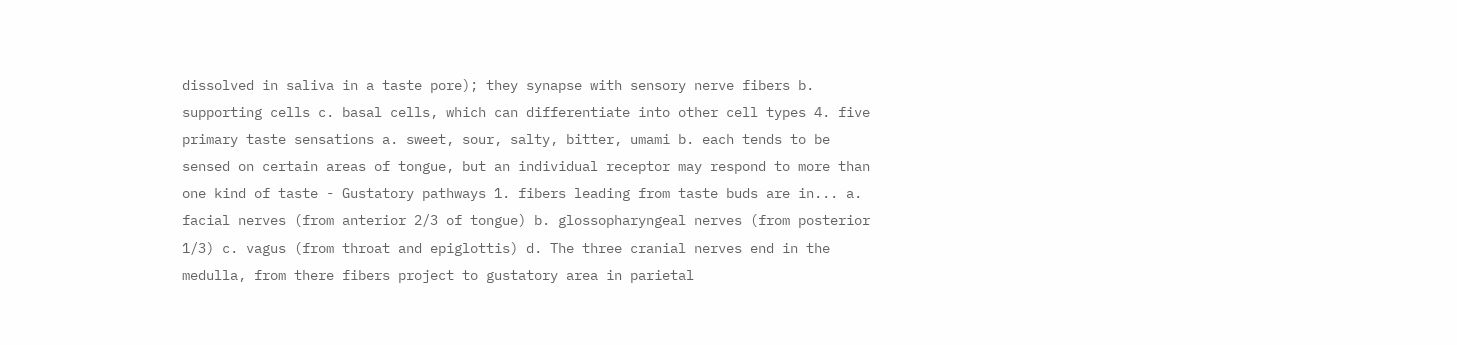dissolved in saliva in a taste pore); they synapse with sensory nerve fibers b. supporting cells c. basal cells, which can differentiate into other cell types 4. five primary taste sensations a. sweet, sour, salty, bitter, umami b. each tends to be sensed on certain areas of tongue, but an individual receptor may respond to more than one kind of taste - Gustatory pathways 1. fibers leading from taste buds are in... a. facial nerves (from anterior 2/3 of tongue) b. glossopharyngeal nerves (from posterior 1/3) c. vagus (from throat and epiglottis) d. The three cranial nerves end in the medulla, from there fibers project to gustatory area in parietal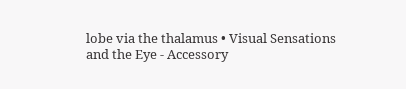lobe via the thalamus • Visual Sensations and the Eye - Accessory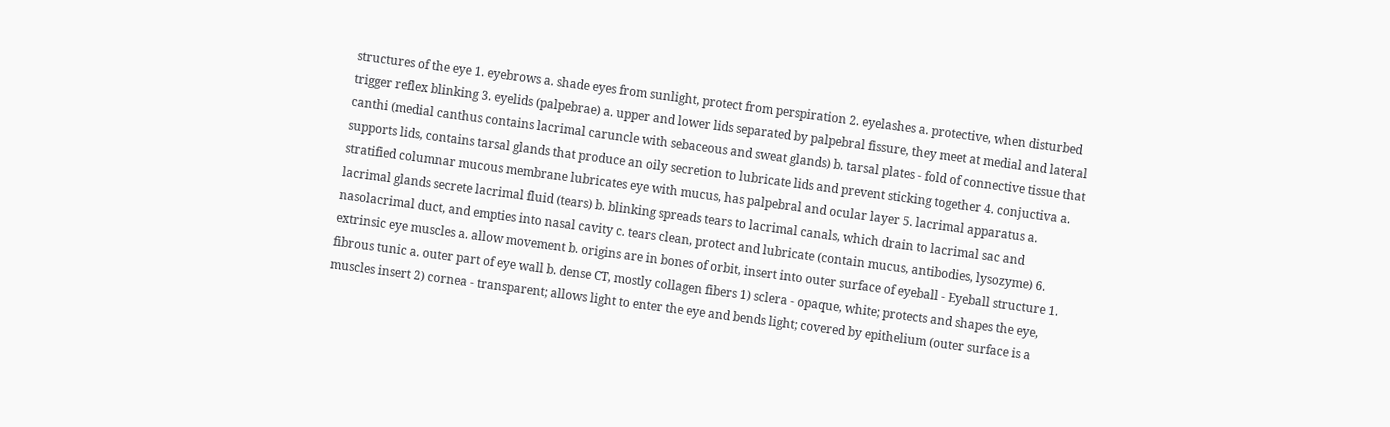structures of the eye 1. eyebrows a. shade eyes from sunlight, protect from perspiration 2. eyelashes a. protective, when disturbed trigger reflex blinking 3. eyelids (palpebrae) a. upper and lower lids separated by palpebral fissure, they meet at medial and lateral canthi (medial canthus contains lacrimal caruncle with sebaceous and sweat glands) b. tarsal plates - fold of connective tissue that supports lids, contains tarsal glands that produce an oily secretion to lubricate lids and prevent sticking together 4. conjuctiva a. stratified columnar mucous membrane lubricates eye with mucus, has palpebral and ocular layer 5. lacrimal apparatus a. lacrimal glands secrete lacrimal fluid (tears) b. blinking spreads tears to lacrimal canals, which drain to lacrimal sac and nasolacrimal duct, and empties into nasal cavity c. tears clean, protect and lubricate (contain mucus, antibodies, lysozyme) 6. extrinsic eye muscles a. allow movement b. origins are in bones of orbit, insert into outer surface of eyeball - Eyeball structure 1. fibrous tunic a. outer part of eye wall b. dense CT, mostly collagen fibers 1) sclera - opaque, white; protects and shapes the eye, muscles insert 2) cornea - transparent; allows light to enter the eye and bends light; covered by epithelium (outer surface is a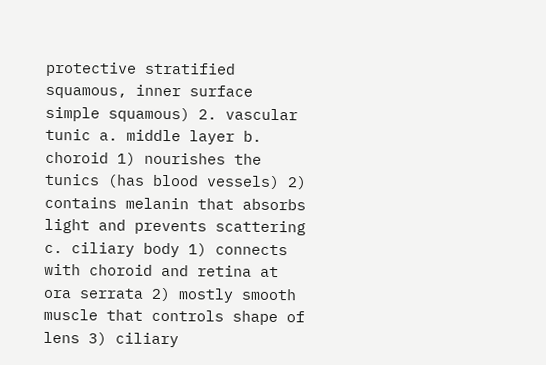protective stratified squamous, inner surface simple squamous) 2. vascular tunic a. middle layer b. choroid 1) nourishes the tunics (has blood vessels) 2) contains melanin that absorbs light and prevents scattering c. ciliary body 1) connects with choroid and retina at ora serrata 2) mostly smooth muscle that controls shape of lens 3) ciliary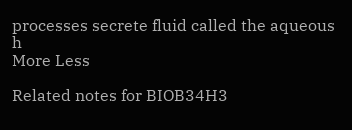processes secrete fluid called the aqueous h
More Less

Related notes for BIOB34H3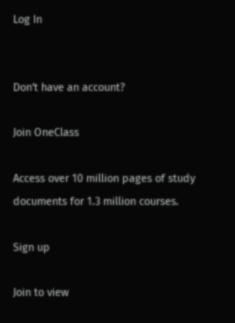Log In


Don't have an account?

Join OneClass

Access over 10 million pages of study
documents for 1.3 million courses.

Sign up

Join to view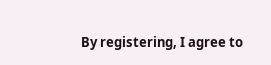By registering, I agree to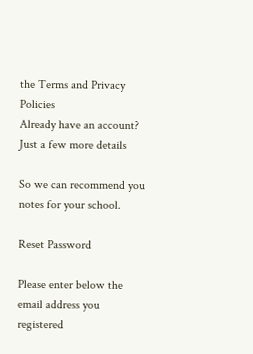the Terms and Privacy Policies
Already have an account?
Just a few more details

So we can recommend you notes for your school.

Reset Password

Please enter below the email address you registered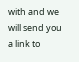with and we will send you a link to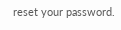reset your password.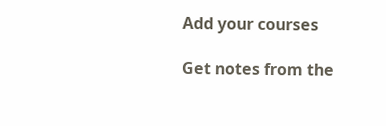Add your courses

Get notes from the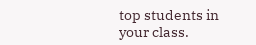top students in your class.